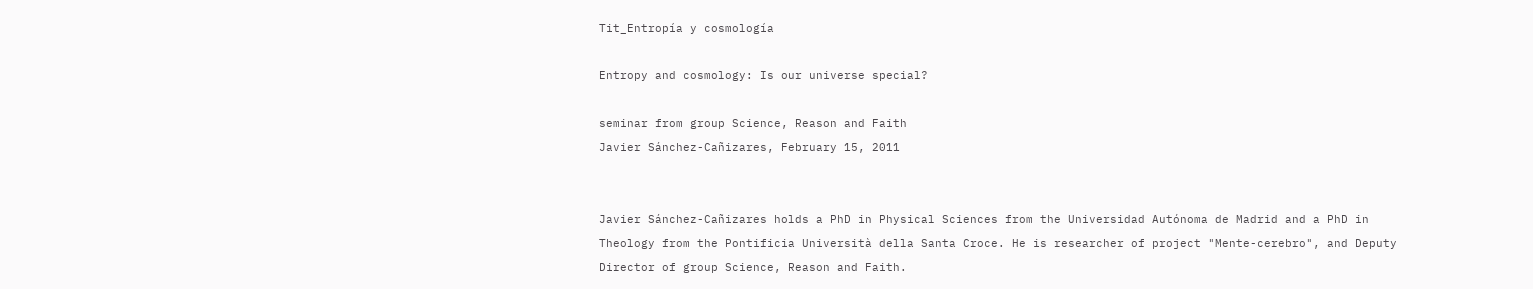Tit_Entropía y cosmología

Entropy and cosmology: Is our universe special?

seminar from group Science, Reason and Faith
Javier Sánchez-Cañizares, February 15, 2011


Javier Sánchez-Cañizares holds a PhD in Physical Sciences from the Universidad Autónoma de Madrid and a PhD in Theology from the Pontificia Università della Santa Croce. He is researcher of project "Mente-cerebro", and Deputy Director of group Science, Reason and Faith.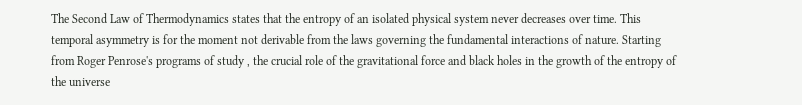The Second Law of Thermodynamics states that the entropy of an isolated physical system never decreases over time. This temporal asymmetry is for the moment not derivable from the laws governing the fundamental interactions of nature. Starting from Roger Penrose's programs of study , the crucial role of the gravitational force and black holes in the growth of the entropy of the universe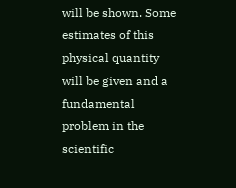will be shown. Some estimates of this physical quantity will be given and a fundamental problem in the scientific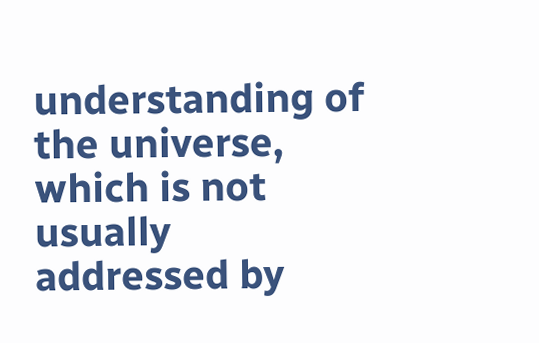understanding of the universe, which is not usually addressed by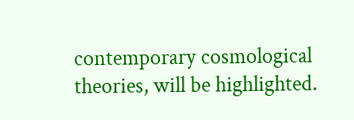contemporary cosmological theories, will be highlighted.